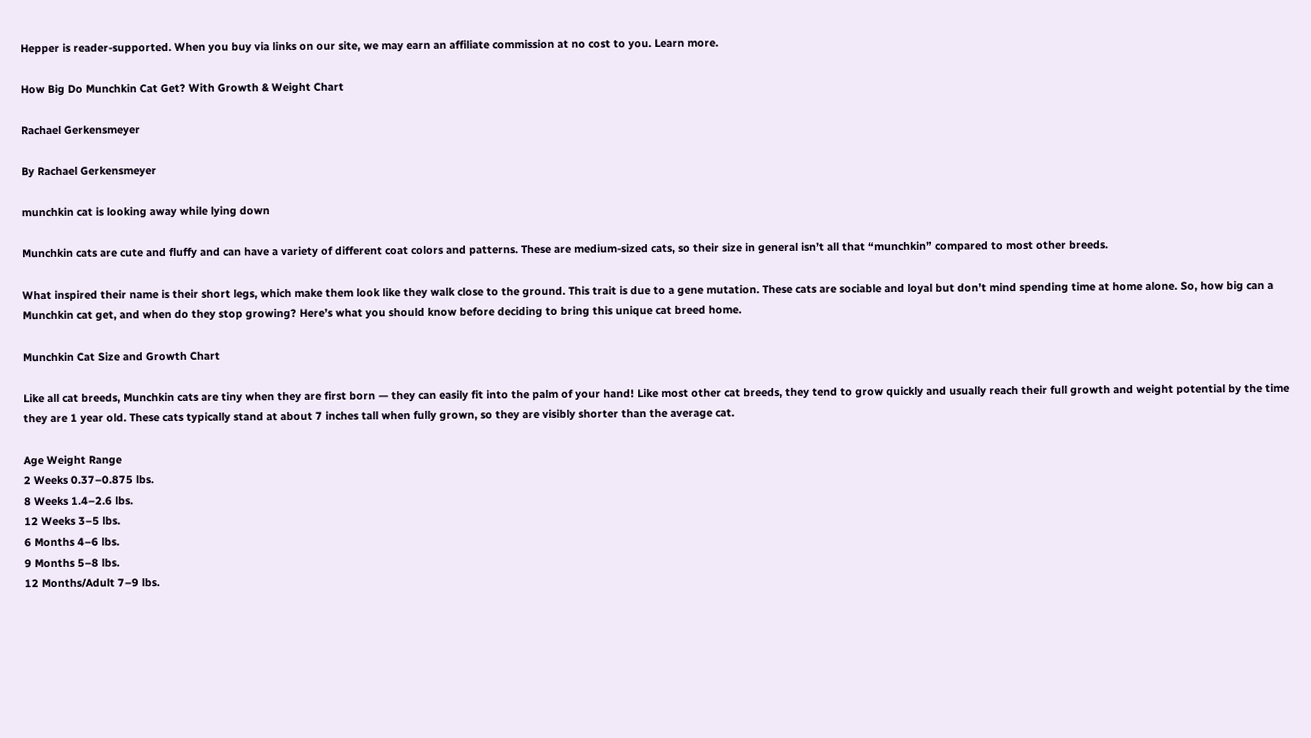Hepper is reader-supported. When you buy via links on our site, we may earn an affiliate commission at no cost to you. Learn more.

How Big Do Munchkin Cat Get? With Growth & Weight Chart

Rachael Gerkensmeyer

By Rachael Gerkensmeyer

munchkin cat is looking away while lying down

Munchkin cats are cute and fluffy and can have a variety of different coat colors and patterns. These are medium-sized cats, so their size in general isn’t all that “munchkin” compared to most other breeds.

What inspired their name is their short legs, which make them look like they walk close to the ground. This trait is due to a gene mutation. These cats are sociable and loyal but don’t mind spending time at home alone. So, how big can a Munchkin cat get, and when do they stop growing? Here’s what you should know before deciding to bring this unique cat breed home.

Munchkin Cat Size and Growth Chart

Like all cat breeds, Munchkin cats are tiny when they are first born — they can easily fit into the palm of your hand! Like most other cat breeds, they tend to grow quickly and usually reach their full growth and weight potential by the time they are 1 year old. These cats typically stand at about 7 inches tall when fully grown, so they are visibly shorter than the average cat.

Age Weight Range
2 Weeks 0.37–0.875 lbs.
8 Weeks 1.4–2.6 lbs.
12 Weeks 3–5 lbs.
6 Months 4–6 lbs.
9 Months 5–8 lbs.
12 Months/Adult 7–9 lbs.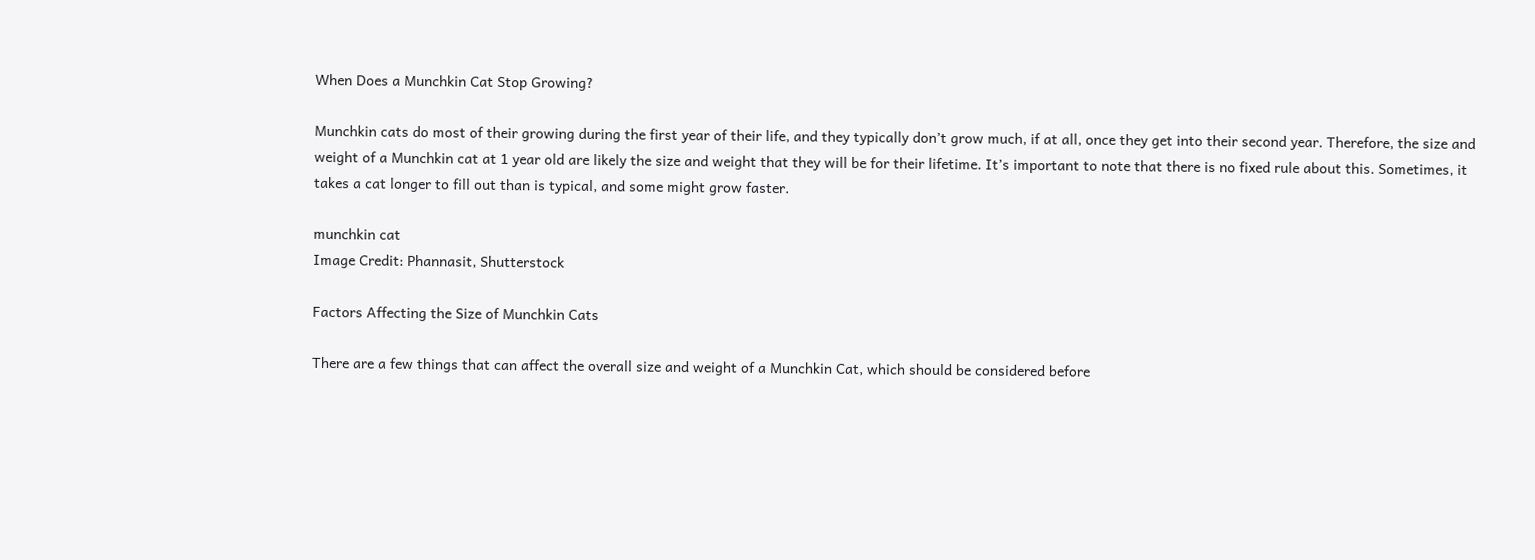When Does a Munchkin Cat Stop Growing?

Munchkin cats do most of their growing during the first year of their life, and they typically don’t grow much, if at all, once they get into their second year. Therefore, the size and weight of a Munchkin cat at 1 year old are likely the size and weight that they will be for their lifetime. It’s important to note that there is no fixed rule about this. Sometimes, it takes a cat longer to fill out than is typical, and some might grow faster.

munchkin cat
Image Credit: Phannasit, Shutterstock

Factors Affecting the Size of Munchkin Cats

There are a few things that can affect the overall size and weight of a Munchkin Cat, which should be considered before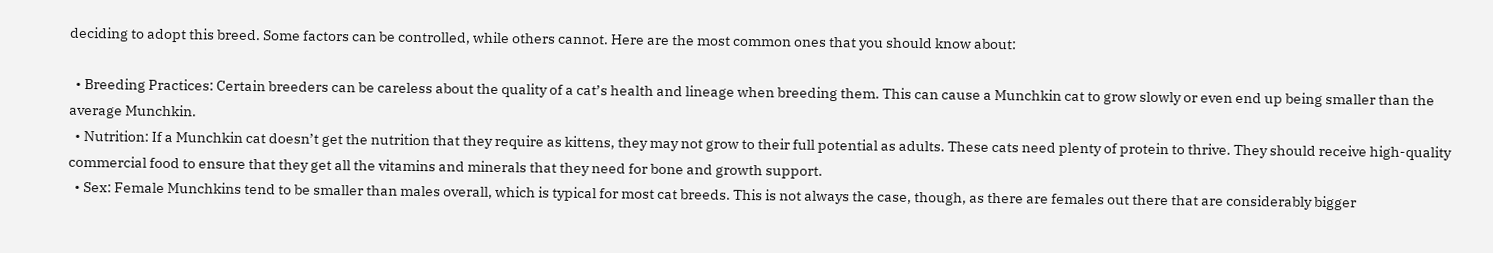deciding to adopt this breed. Some factors can be controlled, while others cannot. Here are the most common ones that you should know about:

  • Breeding Practices: Certain breeders can be careless about the quality of a cat’s health and lineage when breeding them. This can cause a Munchkin cat to grow slowly or even end up being smaller than the average Munchkin.
  • Nutrition: If a Munchkin cat doesn’t get the nutrition that they require as kittens, they may not grow to their full potential as adults. These cats need plenty of protein to thrive. They should receive high-quality commercial food to ensure that they get all the vitamins and minerals that they need for bone and growth support.
  • Sex: Female Munchkins tend to be smaller than males overall, which is typical for most cat breeds. This is not always the case, though, as there are females out there that are considerably bigger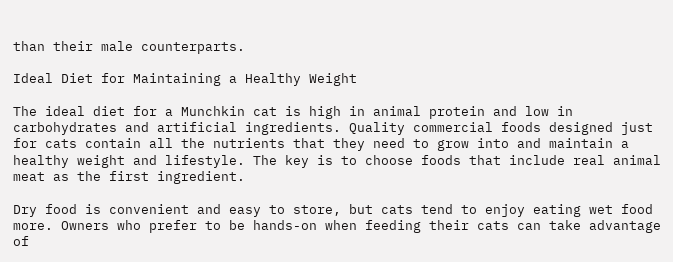than their male counterparts.

Ideal Diet for Maintaining a Healthy Weight

The ideal diet for a Munchkin cat is high in animal protein and low in carbohydrates and artificial ingredients. Quality commercial foods designed just for cats contain all the nutrients that they need to grow into and maintain a healthy weight and lifestyle. The key is to choose foods that include real animal meat as the first ingredient.

Dry food is convenient and easy to store, but cats tend to enjoy eating wet food more. Owners who prefer to be hands-on when feeding their cats can take advantage of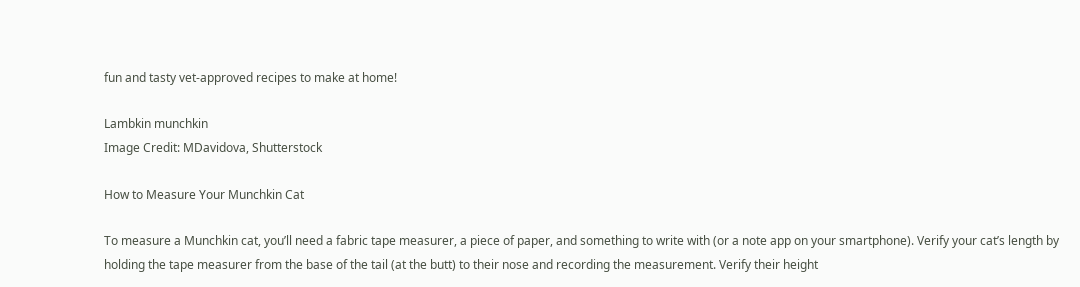fun and tasty vet-approved recipes to make at home!

Lambkin munchkin
Image Credit: MDavidova, Shutterstock

How to Measure Your Munchkin Cat

To measure a Munchkin cat, you’ll need a fabric tape measurer, a piece of paper, and something to write with (or a note app on your smartphone). Verify your cat’s length by holding the tape measurer from the base of the tail (at the butt) to their nose and recording the measurement. Verify their height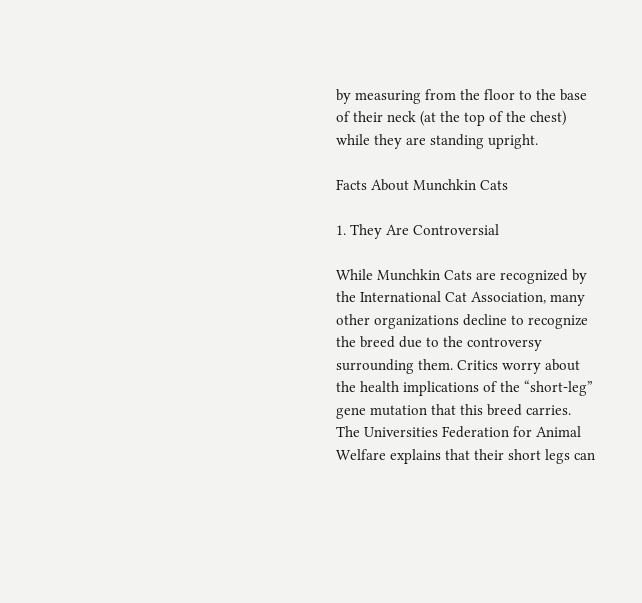by measuring from the floor to the base of their neck (at the top of the chest) while they are standing upright.

Facts About Munchkin Cats

1. They Are Controversial

While Munchkin Cats are recognized by the International Cat Association, many other organizations decline to recognize the breed due to the controversy surrounding them. Critics worry about the health implications of the “short-leg” gene mutation that this breed carries. The Universities Federation for Animal Welfare explains that their short legs can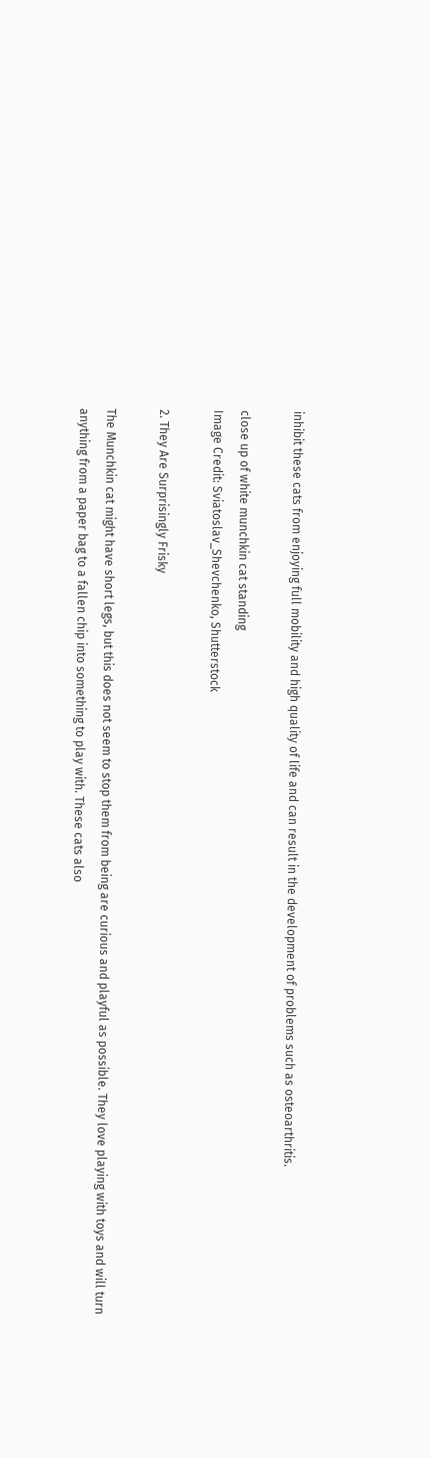inhibit these cats from enjoying full mobility and high quality of life and can result in the development of problems such as osteoarthritis.

close up of white munchkin cat standing
Image Credit: Sviatoslav_Shevchenko, Shutterstock

2. They Are Surprisingly Frisky

The Munchkin cat might have short legs, but this does not seem to stop them from being are curious and playful as possible. They love playing with toys and will turn anything from a paper bag to a fallen chip into something to play with. These cats also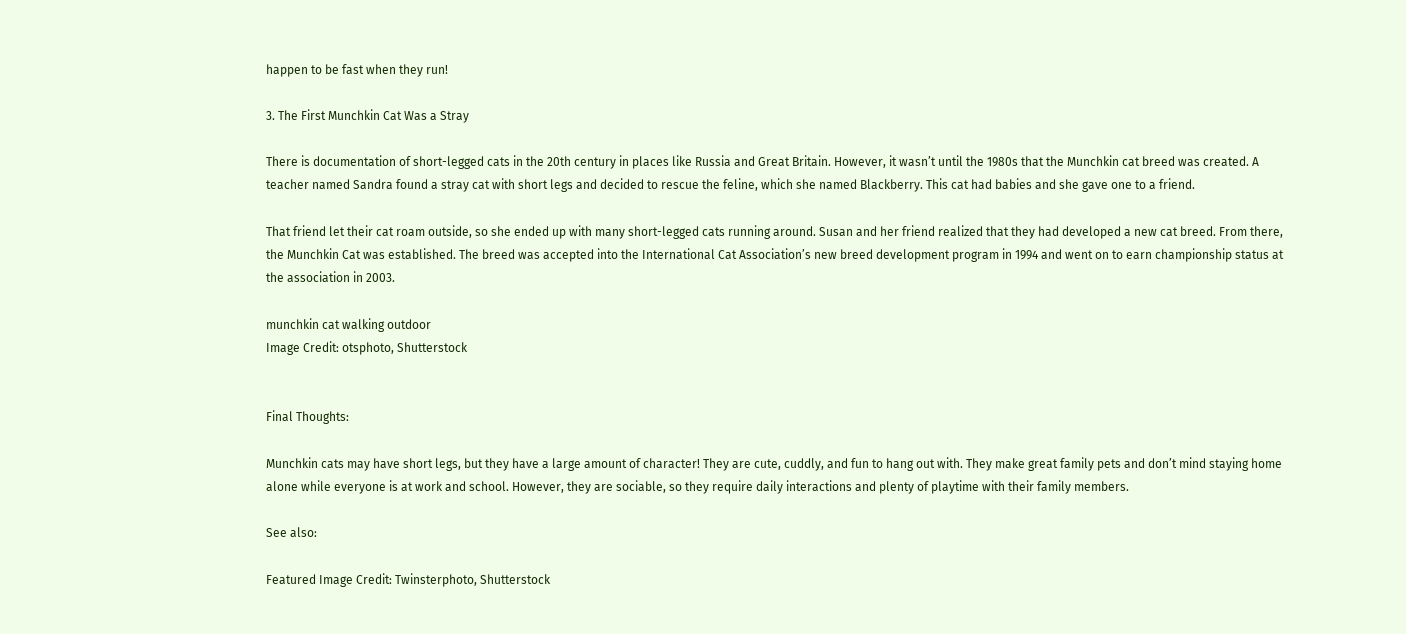happen to be fast when they run!

3. The First Munchkin Cat Was a Stray

There is documentation of short-legged cats in the 20th century in places like Russia and Great Britain. However, it wasn’t until the 1980s that the Munchkin cat breed was created. A teacher named Sandra found a stray cat with short legs and decided to rescue the feline, which she named Blackberry. This cat had babies and she gave one to a friend.

That friend let their cat roam outside, so she ended up with many short-legged cats running around. Susan and her friend realized that they had developed a new cat breed. From there, the Munchkin Cat was established. The breed was accepted into the International Cat Association’s new breed development program in 1994 and went on to earn championship status at the association in 2003.

munchkin cat walking outdoor
Image Credit: otsphoto, Shutterstock


Final Thoughts:

Munchkin cats may have short legs, but they have a large amount of character! They are cute, cuddly, and fun to hang out with. They make great family pets and don’t mind staying home alone while everyone is at work and school. However, they are sociable, so they require daily interactions and plenty of playtime with their family members.

See also:

Featured Image Credit: Twinsterphoto, Shutterstock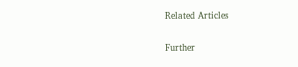Related Articles

Further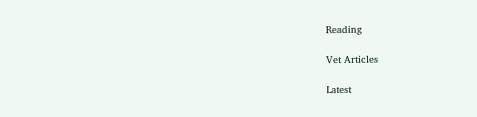Reading

Vet Articles

Latest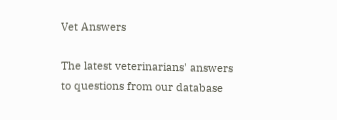Vet Answers

The latest veterinarians' answers to questions from our database